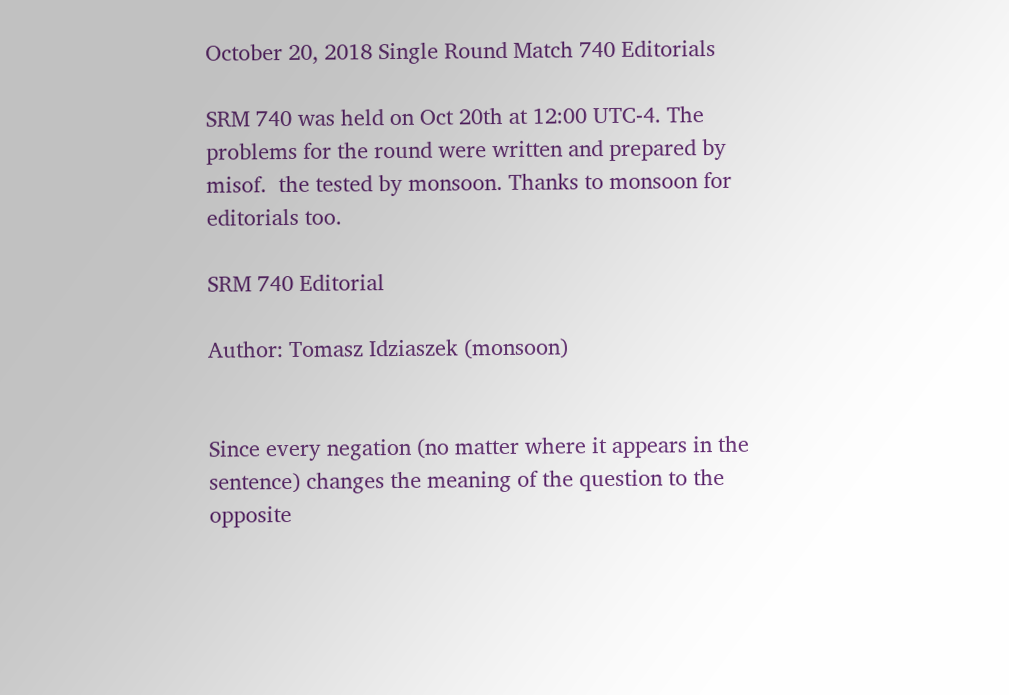October 20, 2018 Single Round Match 740 Editorials

SRM 740 was held on Oct 20th at 12:00 UTC-4. The problems for the round were written and prepared by misof.  the tested by monsoon. Thanks to monsoon for editorials too.

SRM 740 Editorial

Author: Tomasz Idziaszek (monsoon)


Since every negation (no matter where it appears in the sentence) changes the meaning of the question to the opposite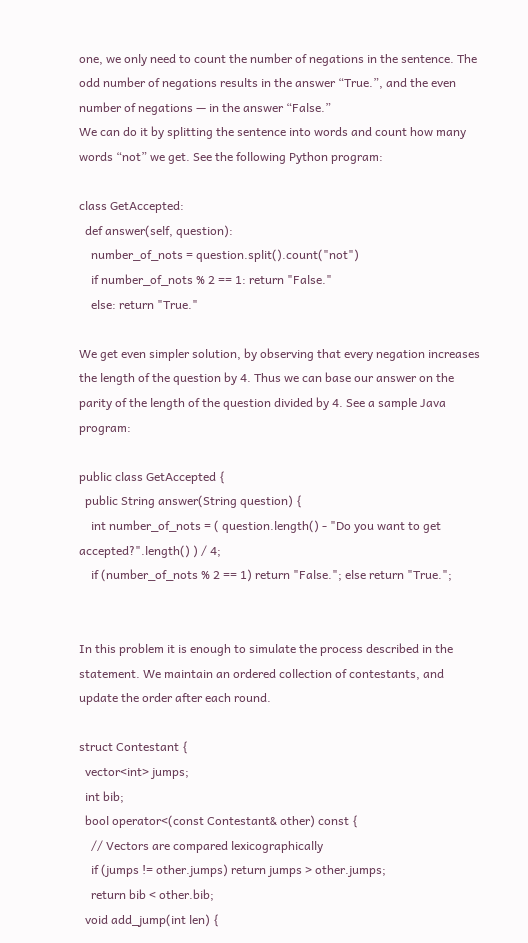one, we only need to count the number of negations in the sentence. The odd number of negations results in the answer “True.”, and the even number of negations — in the answer “False.”
We can do it by splitting the sentence into words and count how many words “not” we get. See the following Python program:

class GetAccepted:
  def answer(self, question):
    number_of_nots = question.split().count("not")
    if number_of_nots % 2 == 1: return "False."
    else: return "True."

We get even simpler solution, by observing that every negation increases the length of the question by 4. Thus we can base our answer on the parity of the length of the question divided by 4. See a sample Java program:

public class GetAccepted {
  public String answer(String question) {
    int number_of_nots = ( question.length() - "Do you want to get accepted?".length() ) / 4;
    if (number_of_nots % 2 == 1) return "False."; else return "True.";


In this problem it is enough to simulate the process described in the statement. We maintain an ordered collection of contestants, and update the order after each round.

struct Contestant {
  vector<int> jumps;
  int bib;
  bool operator<(const Contestant& other) const {
    // Vectors are compared lexicographically
    if (jumps != other.jumps) return jumps > other.jumps;
    return bib < other.bib;
  void add_jump(int len) {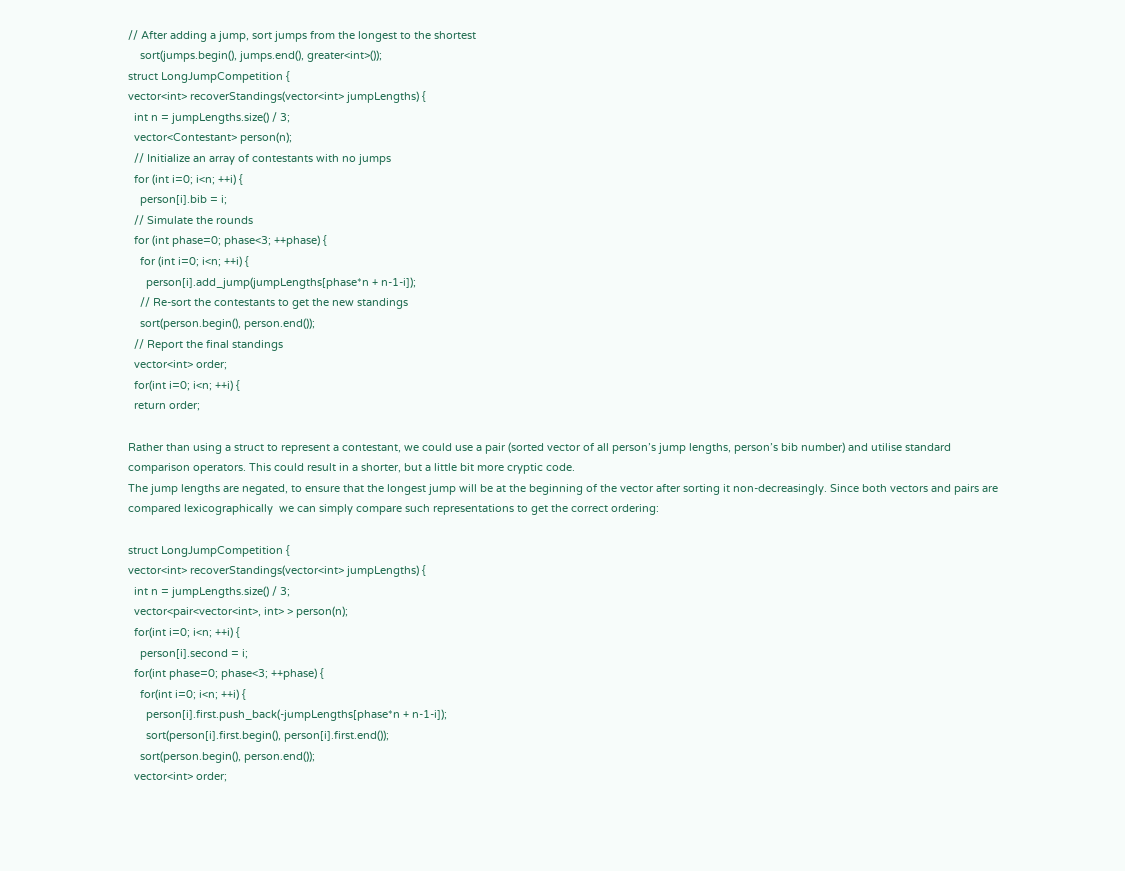// After adding a jump, sort jumps from the longest to the shortest
    sort(jumps.begin(), jumps.end(), greater<int>());
struct LongJumpCompetition {
vector<int> recoverStandings(vector<int> jumpLengths) {
  int n = jumpLengths.size() / 3;
  vector<Contestant> person(n);
  // Initialize an array of contestants with no jumps
  for (int i=0; i<n; ++i) {
    person[i].bib = i;
  // Simulate the rounds
  for (int phase=0; phase<3; ++phase) {
    for (int i=0; i<n; ++i) {
      person[i].add_jump(jumpLengths[phase*n + n-1-i]);
    // Re-sort the contestants to get the new standings
    sort(person.begin(), person.end());
  // Report the final standings
  vector<int> order;
  for(int i=0; i<n; ++i) {
  return order;

Rather than using a struct to represent a contestant, we could use a pair (sorted vector of all person’s jump lengths, person’s bib number) and utilise standard comparison operators. This could result in a shorter, but a little bit more cryptic code.
The jump lengths are negated, to ensure that the longest jump will be at the beginning of the vector after sorting it non-decreasingly. Since both vectors and pairs are compared lexicographically  we can simply compare such representations to get the correct ordering:

struct LongJumpCompetition {
vector<int> recoverStandings(vector<int> jumpLengths) {
  int n = jumpLengths.size() / 3;
  vector<pair<vector<int>, int> > person(n);
  for(int i=0; i<n; ++i) {
    person[i].second = i;
  for(int phase=0; phase<3; ++phase) {
    for(int i=0; i<n; ++i) {
      person[i].first.push_back(-jumpLengths[phase*n + n-1-i]);
      sort(person[i].first.begin(), person[i].first.end());
    sort(person.begin(), person.end());
  vector<int> order;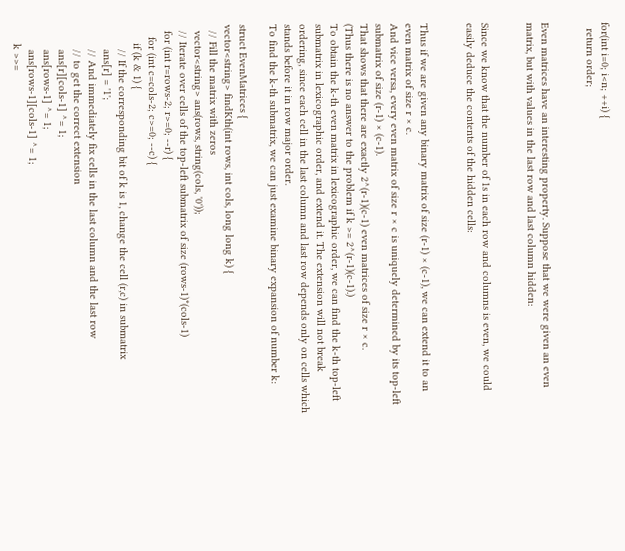for(int i=0; i<n; ++i) {
  return order;


Even matrices have an interesting property. Suppose that we were given an even matrix, but with values in the last row and last column hidden:


Since we know that the number of 1s in each row and columns is even, we could easily deduce the contents of the hidden cells:


Thus if we are given any binary matrix of size (r-1) × (c-1), we can extend it to an even matrix of size r × c.
And vice versa, every even matrix of size r × c is uniquely determined by its top-left submatrix of size (r-1) × (c-1).
That shows that there are exactly 2^(r-1)(c-1) even matrices of size r × c.
(Thus there is no answer to the problem if k >= 2^(r-1)(c-1).)
To obtain the k-th even matrix in lexicographic order, we can find the k-th top-left submatrix in lexicographic order, and extend it. The extension will not break ordering, since each cell in the last column and last row depends only on cells which stands before it in row major order.
To find the k-th submatrix, we can just examine binary expansion of number k:

struct EvenMatrices {
vector<string> findKth(int rows, int cols, long long k) {
  // Fill the matrix with zeros
  vector<string> ans(rows, string(cols, '0'));
  // Iterate over cells of the top-left submatrix of size (rows-1)*(cols-1)
  for (int r=rows-2; r>=0; --r) {
    for (int c=cols-2; c>=0; --c) {
      if (k & 1) {
        // If the corresponding bit of k is 1, change the cell (r,c) in submatrix
        ans[r] = '1';
        // And immediately fix cells in the last column and the last row
        // to get the correct extension
        ans[r][cols-1] ^= 1;
        ans[rows-1] ^= 1;
        ans[rows-1][cols-1] ^= 1;
      k >>=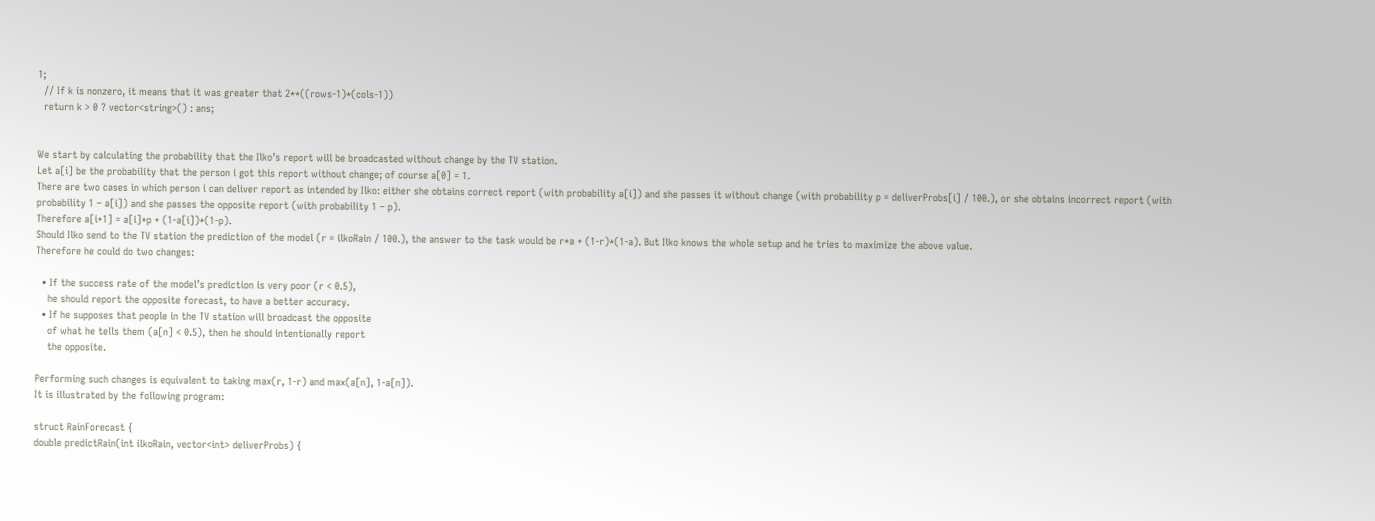1;
  // If k is nonzero, it means that it was greater that 2**((rows-1)*(cols-1))
  return k > 0 ? vector<string>() : ans;


We start by calculating the probability that the Ilko’s report will be broadcasted without change by the TV station.
Let a[i] be the probability that the person i got this report without change; of course a[0] = 1.
There are two cases in which person i can deliver report as intended by Ilko: either she obtains correct report (with probability a[i]) and she passes it without change (with probability p = deliverProbs[i] / 100.), or she obtains incorrect report (with probability 1 – a[i]) and she passes the opposite report (with probability 1 – p).
Therefore a[i+1] = a[i]*p + (1-a[i])*(1-p).
Should Ilko send to the TV station the prediction of the model (r = ilkoRain / 100.), the answer to the task would be r*a + (1-r)*(1-a). But Ilko knows the whole setup and he tries to maximize the above value.
Therefore he could do two changes:

  • If the success rate of the model’s prediction is very poor (r < 0.5),
    he should report the opposite forecast, to have a better accuracy.
  • If he supposes that people in the TV station will broadcast the opposite
    of what he tells them (a[n] < 0.5), then he should intentionally report
    the opposite.

Performing such changes is equivalent to taking max(r, 1-r) and max(a[n], 1-a[n]).
It is illustrated by the following program:

struct RainForecast {
double predictRain(int ilkoRain, vector<int> deliverProbs) {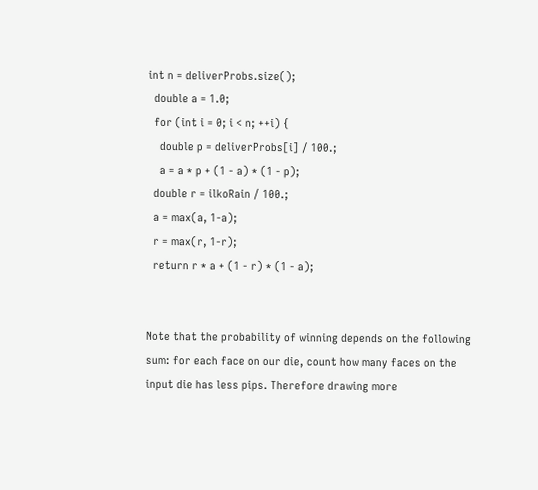int n = deliverProbs.size();
  double a = 1.0;
  for (int i = 0; i < n; ++i) {
    double p = deliverProbs[i] / 100.;
    a = a * p + (1 - a) * (1 - p);
  double r = ilkoRain / 100.;
  a = max(a, 1-a);
  r = max(r, 1-r);
  return r * a + (1 - r) * (1 - a);


Note that the probability of winning depends on the following sum: for each face on our die, count how many faces on the input die has less pips. Therefore drawing more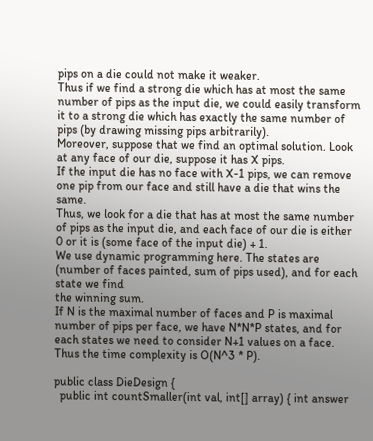pips on a die could not make it weaker.
Thus if we find a strong die which has at most the same number of pips as the input die, we could easily transform it to a strong die which has exactly the same number of pips (by drawing missing pips arbitrarily).
Moreover, suppose that we find an optimal solution. Look at any face of our die, suppose it has X pips.
If the input die has no face with X-1 pips, we can remove one pip from our face and still have a die that wins the same.
Thus, we look for a die that has at most the same number of pips as the input die, and each face of our die is either 0 or it is (some face of the input die) + 1.
We use dynamic programming here. The states are (number of faces painted, sum of pips used), and for each state we find
the winning sum.
If N is the maximal number of faces and P is maximal number of pips per face, we have N*N*P states, and for each states we need to consider N+1 values on a face.
Thus the time complexity is O(N^3 * P).

public class DieDesign {
  public int countSmaller(int val, int[] array) { int answer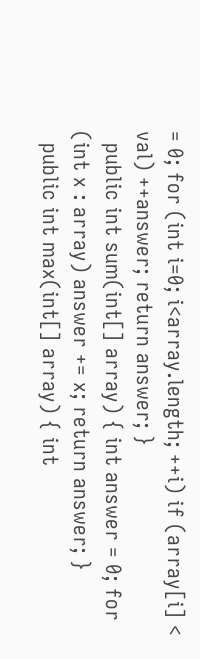= 0; for (int i=0; i<array.length; ++i) if (array[i] < val) ++answer; return answer; }
  public int sum(int[] array) { int answer = 0; for (int x : array) answer += x; return answer; }
  public int max(int[] array) { int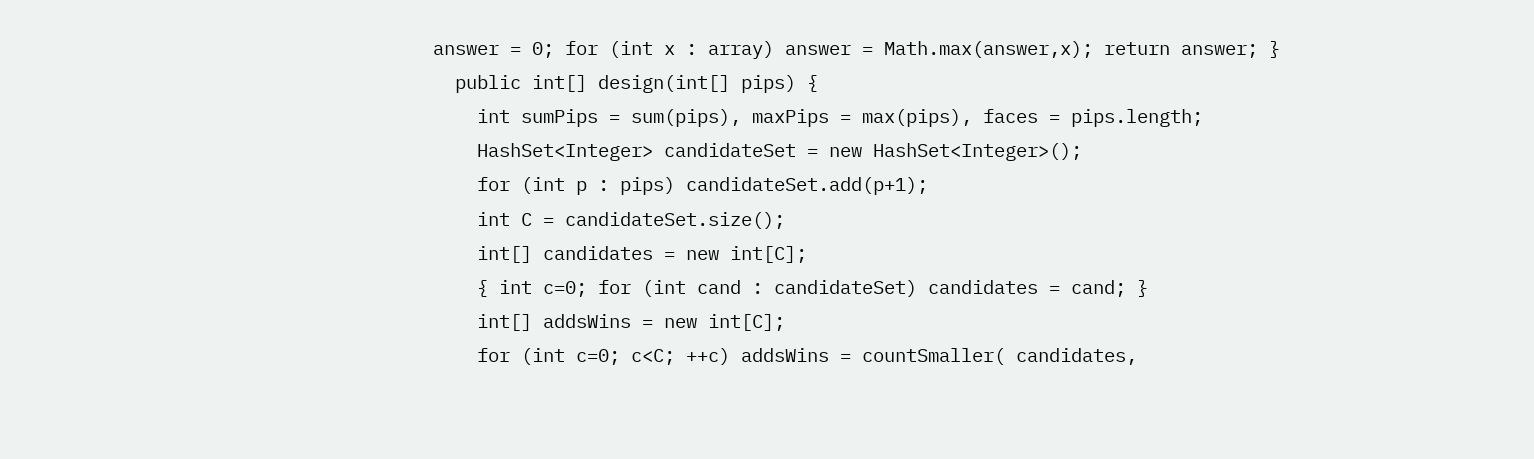answer = 0; for (int x : array) answer = Math.max(answer,x); return answer; }
  public int[] design(int[] pips) {
    int sumPips = sum(pips), maxPips = max(pips), faces = pips.length;
    HashSet<Integer> candidateSet = new HashSet<Integer>();
    for (int p : pips) candidateSet.add(p+1);
    int C = candidateSet.size();
    int[] candidates = new int[C];
    { int c=0; for (int cand : candidateSet) candidates = cand; }
    int[] addsWins = new int[C];
    for (int c=0; c<C; ++c) addsWins = countSmaller( candidates,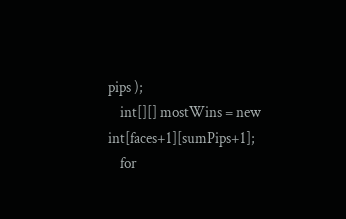pips );
    int[][] mostWins = new int[faces+1][sumPips+1];
    for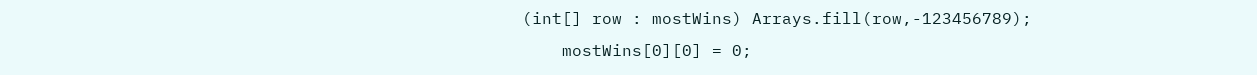(int[] row : mostWins) Arrays.fill(row,-123456789);
    mostWins[0][0] = 0;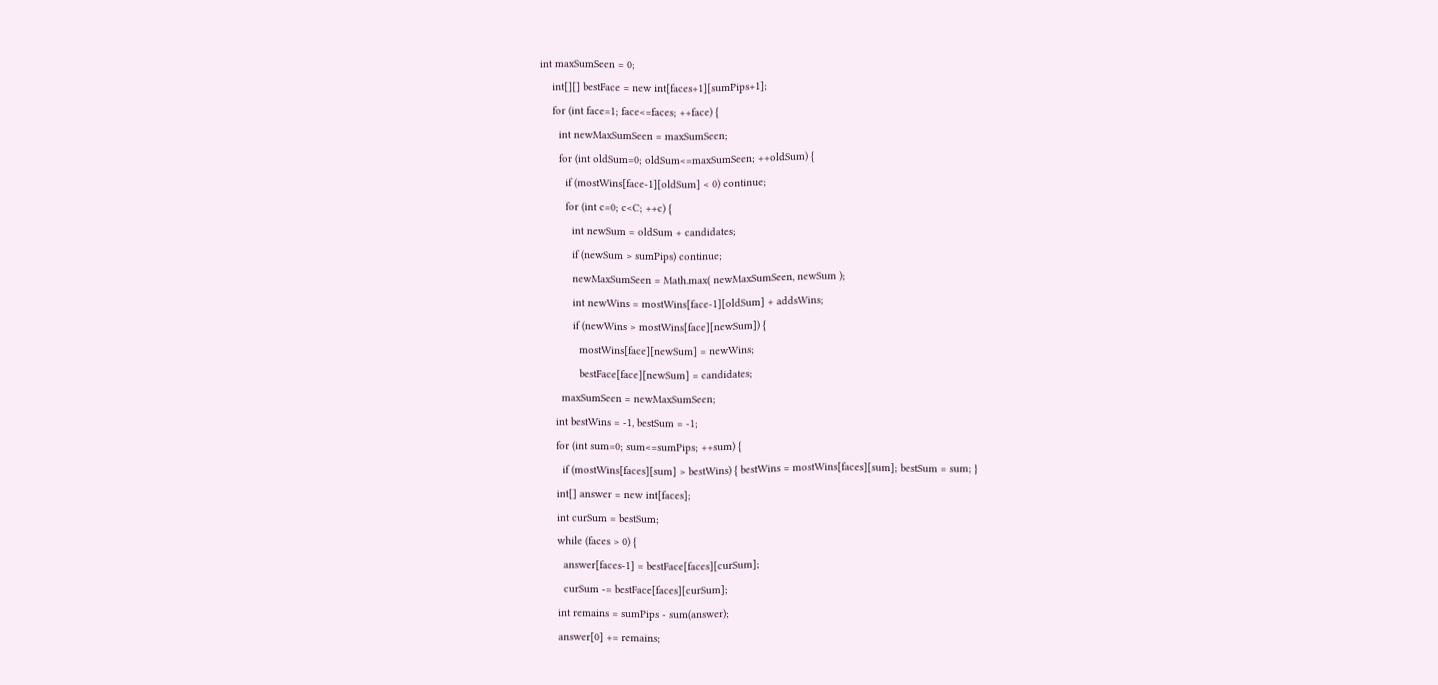int maxSumSeen = 0;
    int[][] bestFace = new int[faces+1][sumPips+1];
    for (int face=1; face<=faces; ++face) {
      int newMaxSumSeen = maxSumSeen;
      for (int oldSum=0; oldSum<=maxSumSeen; ++oldSum) {
        if (mostWins[face-1][oldSum] < 0) continue;
        for (int c=0; c<C; ++c) {
          int newSum = oldSum + candidates;
          if (newSum > sumPips) continue;
          newMaxSumSeen = Math.max( newMaxSumSeen, newSum );
          int newWins = mostWins[face-1][oldSum] + addsWins;
          if (newWins > mostWins[face][newSum]) {
            mostWins[face][newSum] = newWins;
            bestFace[face][newSum] = candidates;
      maxSumSeen = newMaxSumSeen;
    int bestWins = -1, bestSum = -1;
    for (int sum=0; sum<=sumPips; ++sum) {
      if (mostWins[faces][sum] > bestWins) { bestWins = mostWins[faces][sum]; bestSum = sum; }
    int[] answer = new int[faces];
    int curSum = bestSum;
    while (faces > 0) {
      answer[faces-1] = bestFace[faces][curSum];
      curSum -= bestFace[faces][curSum];
    int remains = sumPips - sum(answer);
    answer[0] += remains;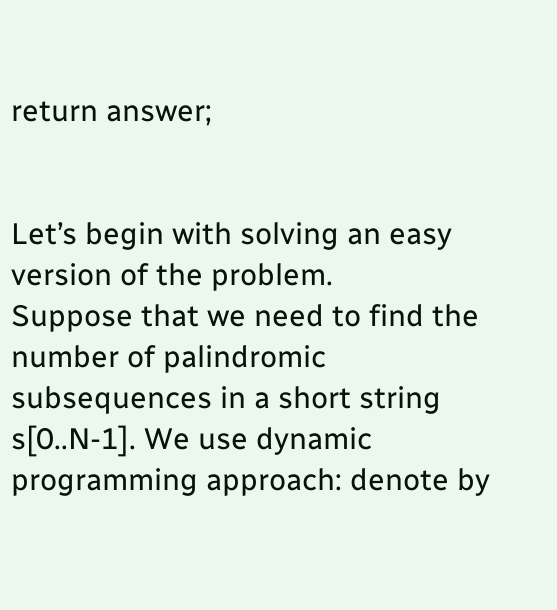return answer;


Let’s begin with solving an easy version of the problem.
Suppose that we need to find the number of palindromic subsequences in a short string s[0..N-1]. We use dynamic programming approach: denote by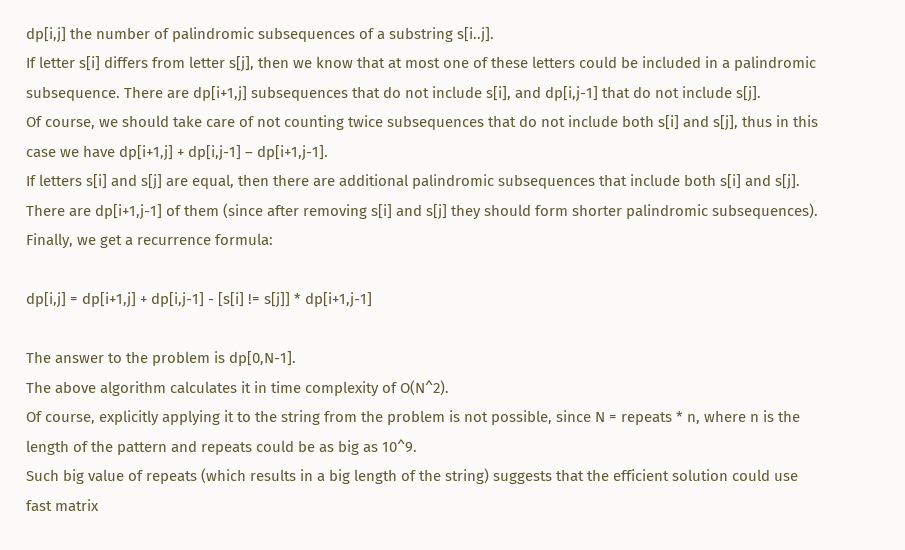dp[i,j] the number of palindromic subsequences of a substring s[i..j].
If letter s[i] differs from letter s[j], then we know that at most one of these letters could be included in a palindromic subsequence. There are dp[i+1,j] subsequences that do not include s[i], and dp[i,j-1] that do not include s[j].
Of course, we should take care of not counting twice subsequences that do not include both s[i] and s[j], thus in this case we have dp[i+1,j] + dp[i,j-1] – dp[i+1,j-1].
If letters s[i] and s[j] are equal, then there are additional palindromic subsequences that include both s[i] and s[j].
There are dp[i+1,j-1] of them (since after removing s[i] and s[j] they should form shorter palindromic subsequences).
Finally, we get a recurrence formula:

dp[i,j] = dp[i+1,j] + dp[i,j-1] - [s[i] != s[j]] * dp[i+1,j-1]

The answer to the problem is dp[0,N-1].
The above algorithm calculates it in time complexity of O(N^2).
Of course, explicitly applying it to the string from the problem is not possible, since N = repeats * n, where n is the length of the pattern and repeats could be as big as 10^9.
Such big value of repeats (which results in a big length of the string) suggests that the efficient solution could use fast matrix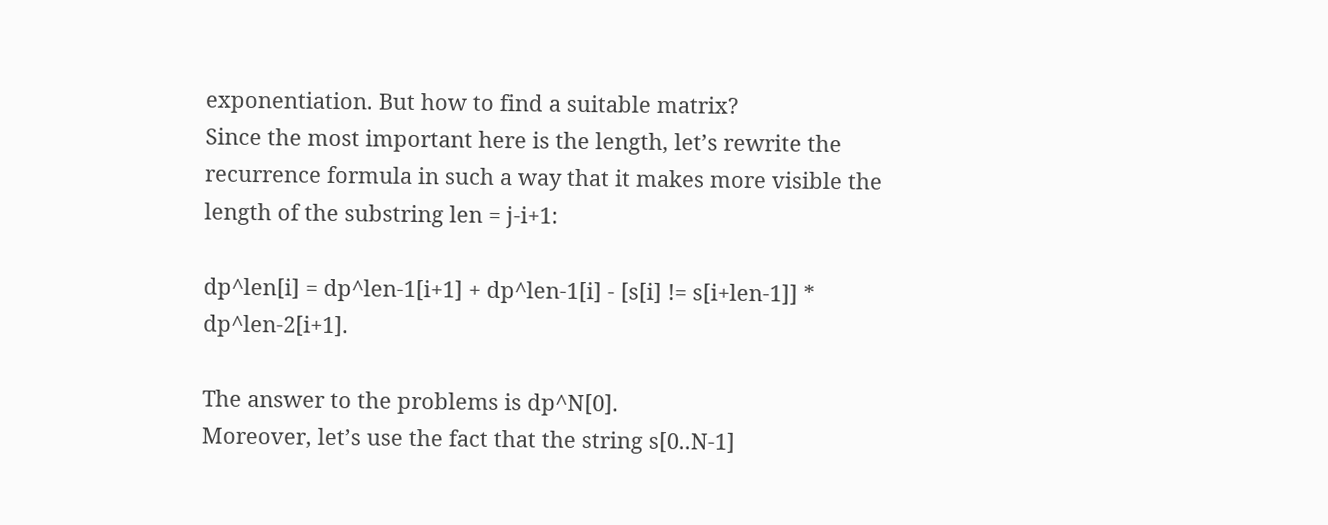exponentiation. But how to find a suitable matrix?
Since the most important here is the length, let’s rewrite the recurrence formula in such a way that it makes more visible the length of the substring len = j-i+1:

dp^len[i] = dp^len-1[i+1] + dp^len-1[i] - [s[i] != s[i+len-1]] * dp^len-2[i+1].

The answer to the problems is dp^N[0].
Moreover, let’s use the fact that the string s[0..N-1]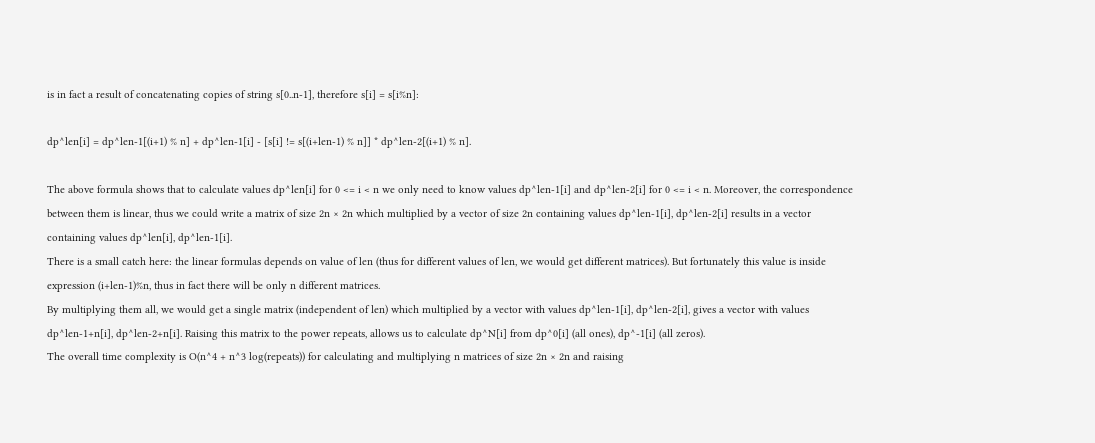is in fact a result of concatenating copies of string s[0..n-1], therefore s[i] = s[i%n]:

dp^len[i] = dp^len-1[(i+1) % n] + dp^len-1[i] - [s[i] != s[(i+len-1) % n]] * dp^len-2[(i+1) % n].

The above formula shows that to calculate values dp^len[i] for 0 <= i < n we only need to know values dp^len-1[i] and dp^len-2[i] for 0 <= i < n. Moreover, the correspondence between them is linear, thus we could write a matrix of size 2n × 2n which multiplied by a vector of size 2n containing values dp^len-1[i], dp^len-2[i] results in a vector containing values dp^len[i], dp^len-1[i].
There is a small catch here: the linear formulas depends on value of len (thus for different values of len, we would get different matrices). But fortunately this value is inside expression (i+len-1)%n, thus in fact there will be only n different matrices.
By multiplying them all, we would get a single matrix (independent of len) which multiplied by a vector with values dp^len-1[i], dp^len-2[i], gives a vector with values dp^len-1+n[i], dp^len-2+n[i]. Raising this matrix to the power repeats, allows us to calculate dp^N[i] from dp^0[i] (all ones), dp^-1[i] (all zeros).
The overall time complexity is O(n^4 + n^3 log(repeats)) for calculating and multiplying n matrices of size 2n × 2n and raising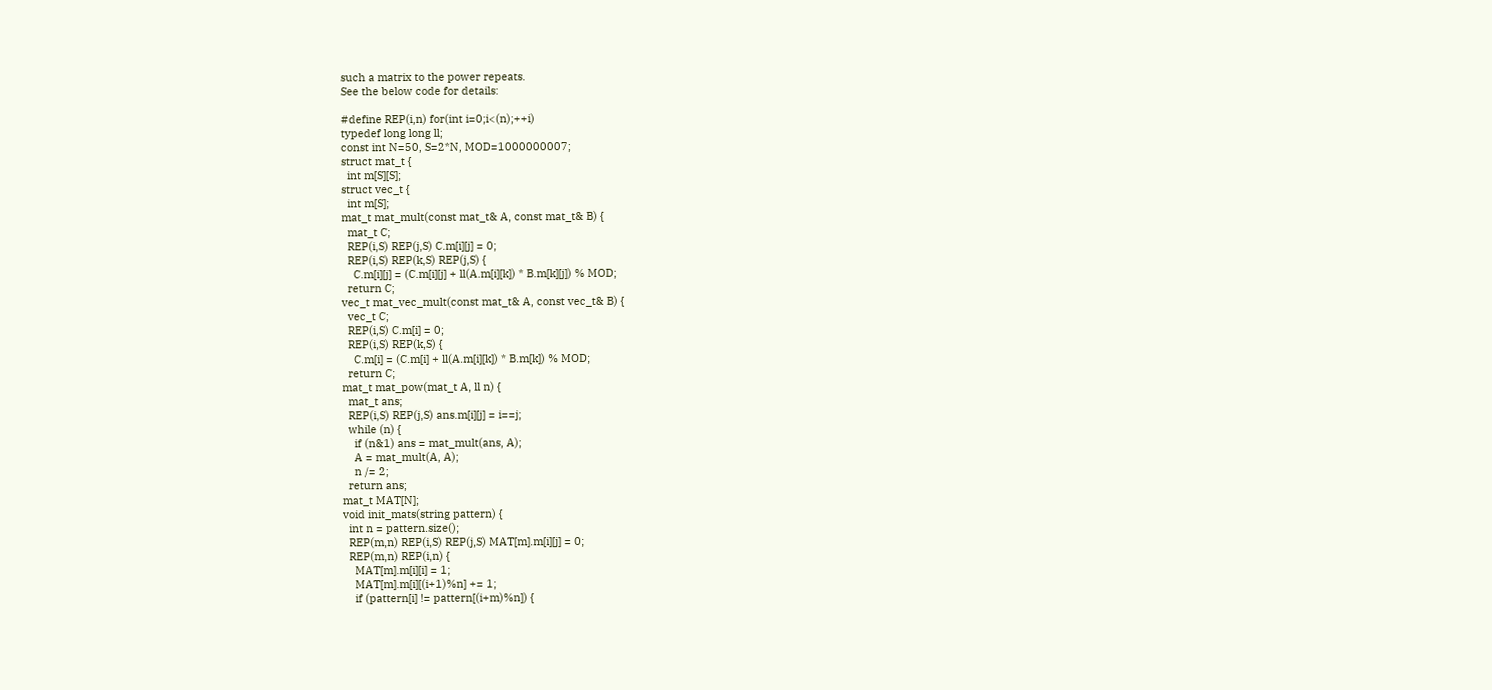such a matrix to the power repeats.
See the below code for details:

#define REP(i,n) for(int i=0;i<(n);++i)
typedef long long ll;
const int N=50, S=2*N, MOD=1000000007;
struct mat_t {
  int m[S][S];
struct vec_t {
  int m[S];
mat_t mat_mult(const mat_t& A, const mat_t& B) {
  mat_t C;
  REP(i,S) REP(j,S) C.m[i][j] = 0;
  REP(i,S) REP(k,S) REP(j,S) {
    C.m[i][j] = (C.m[i][j] + ll(A.m[i][k]) * B.m[k][j]) % MOD;
  return C;
vec_t mat_vec_mult(const mat_t& A, const vec_t& B) {
  vec_t C;
  REP(i,S) C.m[i] = 0;
  REP(i,S) REP(k,S) {
    C.m[i] = (C.m[i] + ll(A.m[i][k]) * B.m[k]) % MOD;
  return C;
mat_t mat_pow(mat_t A, ll n) {
  mat_t ans;
  REP(i,S) REP(j,S) ans.m[i][j] = i==j;
  while (n) {
    if (n&1) ans = mat_mult(ans, A);
    A = mat_mult(A, A);
    n /= 2;
  return ans;
mat_t MAT[N];
void init_mats(string pattern) {
  int n = pattern.size();
  REP(m,n) REP(i,S) REP(j,S) MAT[m].m[i][j] = 0;
  REP(m,n) REP(i,n) {
    MAT[m].m[i][i] = 1;
    MAT[m].m[i][(i+1)%n] += 1;
    if (pattern[i] != pattern[(i+m)%n]) {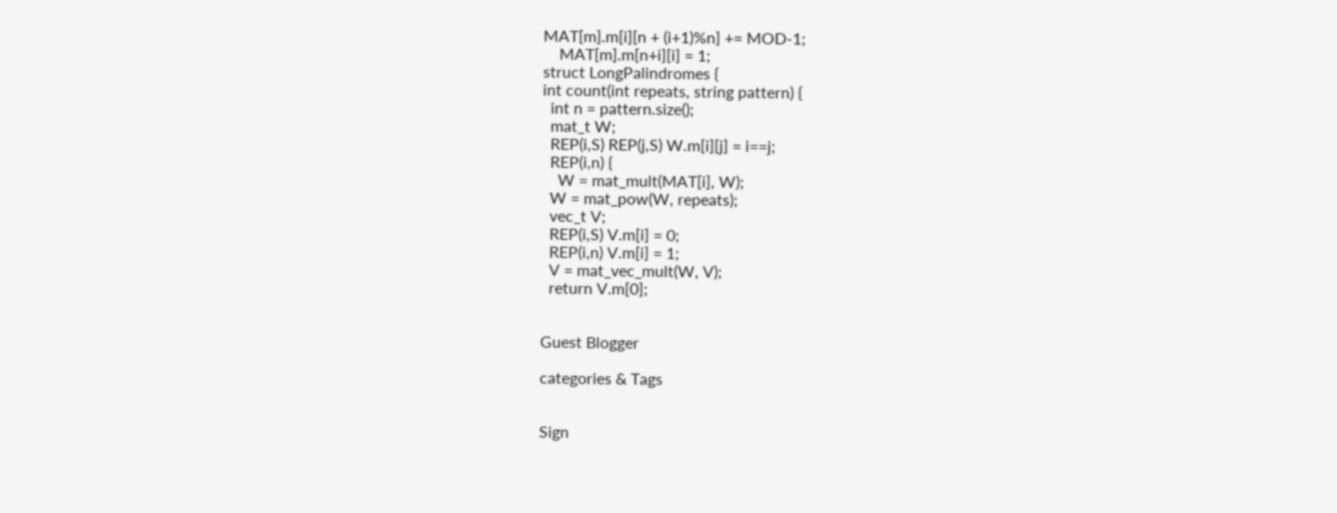MAT[m].m[i][n + (i+1)%n] += MOD-1;
    MAT[m].m[n+i][i] = 1;
struct LongPalindromes {
int count(int repeats, string pattern) {
  int n = pattern.size();
  mat_t W;
  REP(i,S) REP(j,S) W.m[i][j] = i==j;
  REP(i,n) {
    W = mat_mult(MAT[i], W);
  W = mat_pow(W, repeats);
  vec_t V;
  REP(i,S) V.m[i] = 0;
  REP(i,n) V.m[i] = 1;
  V = mat_vec_mult(W, V);
  return V.m[0];


Guest Blogger

categories & Tags


Sign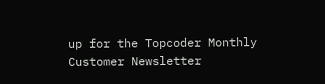up for the Topcoder Monthly Customer Newsletter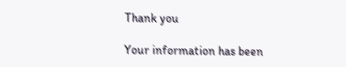Thank you

Your information has been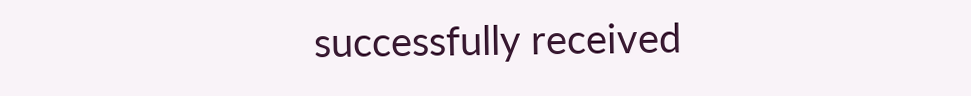successfully received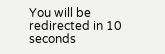You will be redirected in 10 seconds